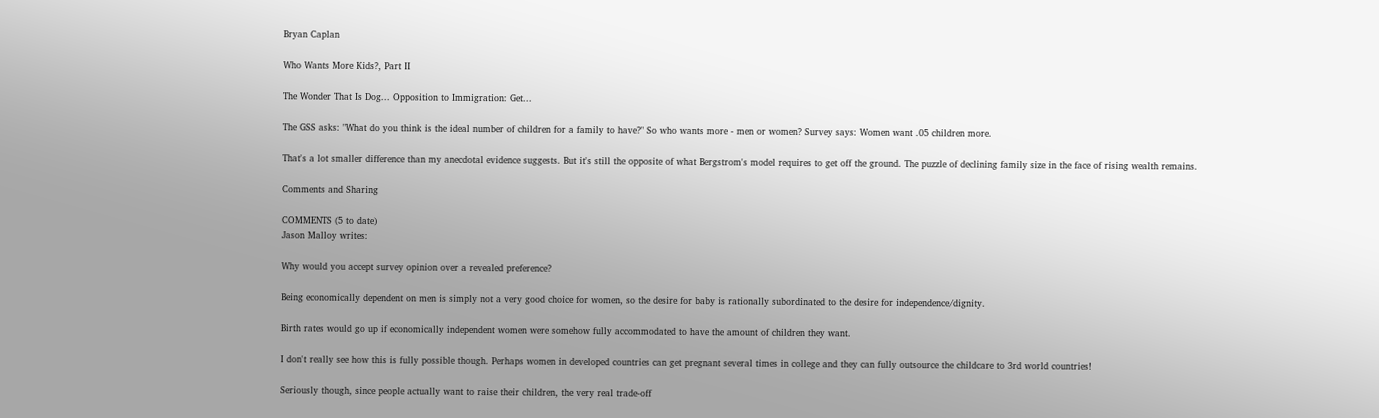Bryan Caplan

Who Wants More Kids?, Part II

The Wonder That Is Dog... Opposition to Immigration: Get...

The GSS asks: "What do you think is the ideal number of children for a family to have?" So who wants more - men or women? Survey says: Women want .05 children more.

That's a lot smaller difference than my anecdotal evidence suggests. But it's still the opposite of what Bergstrom's model requires to get off the ground. The puzzle of declining family size in the face of rising wealth remains.

Comments and Sharing

COMMENTS (5 to date)
Jason Malloy writes:

Why would you accept survey opinion over a revealed preference?

Being economically dependent on men is simply not a very good choice for women, so the desire for baby is rationally subordinated to the desire for independence/dignity.

Birth rates would go up if economically independent women were somehow fully accommodated to have the amount of children they want.

I don't really see how this is fully possible though. Perhaps women in developed countries can get pregnant several times in college and they can fully outsource the childcare to 3rd world countries!

Seriously though, since people actually want to raise their children, the very real trade-off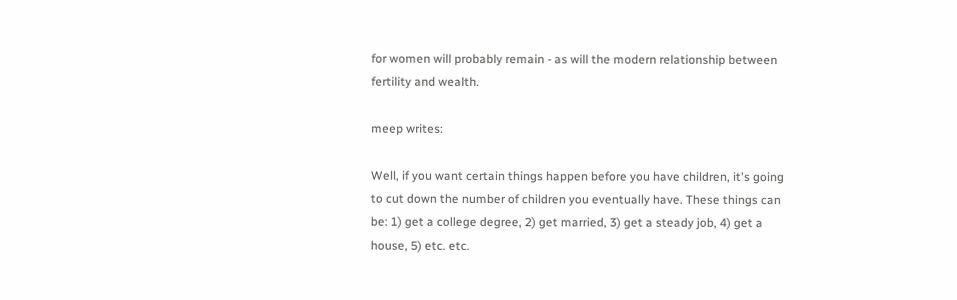for women will probably remain - as will the modern relationship between fertility and wealth.

meep writes:

Well, if you want certain things happen before you have children, it's going to cut down the number of children you eventually have. These things can be: 1) get a college degree, 2) get married, 3) get a steady job, 4) get a house, 5) etc. etc.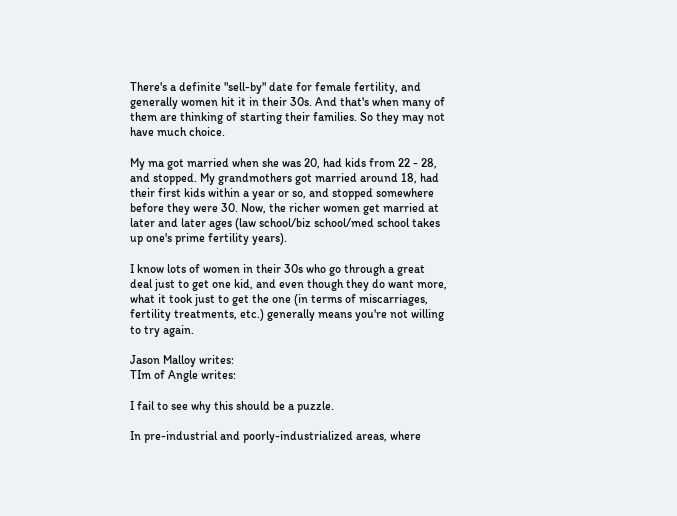There's a definite "sell-by" date for female fertility, and generally women hit it in their 30s. And that's when many of them are thinking of starting their families. So they may not have much choice.

My ma got married when she was 20, had kids from 22 - 28, and stopped. My grandmothers got married around 18, had their first kids within a year or so, and stopped somewhere before they were 30. Now, the richer women get married at later and later ages (law school/biz school/med school takes up one's prime fertility years).

I know lots of women in their 30s who go through a great deal just to get one kid, and even though they do want more, what it took just to get the one (in terms of miscarriages, fertility treatments, etc.) generally means you're not willing to try again.

Jason Malloy writes:
TIm of Angle writes:

I fail to see why this should be a puzzle.

In pre-industrial and poorly-industrialized areas, where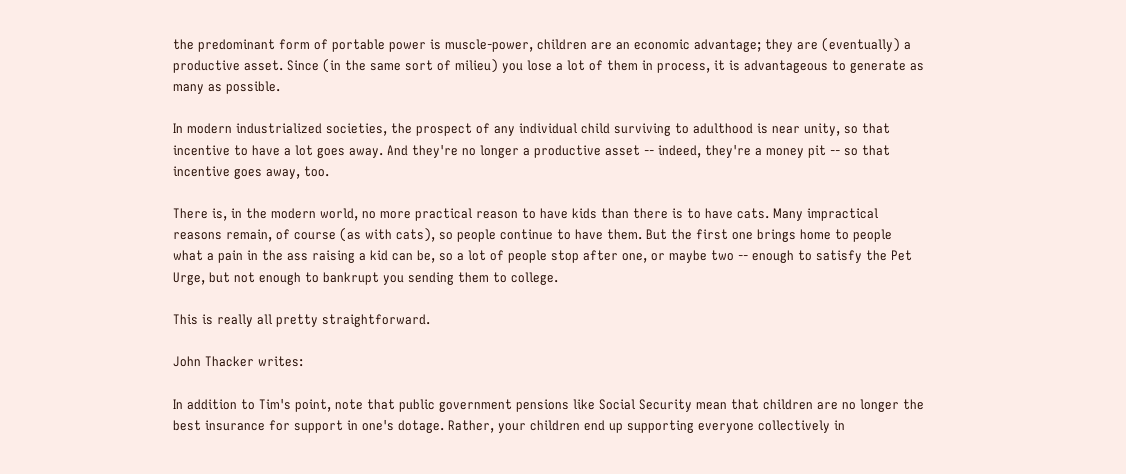the predominant form of portable power is muscle-power, children are an economic advantage; they are (eventually) a productive asset. Since (in the same sort of milieu) you lose a lot of them in process, it is advantageous to generate as many as possible.

In modern industrialized societies, the prospect of any individual child surviving to adulthood is near unity, so that incentive to have a lot goes away. And they're no longer a productive asset -- indeed, they're a money pit -- so that incentive goes away, too.

There is, in the modern world, no more practical reason to have kids than there is to have cats. Many impractical reasons remain, of course (as with cats), so people continue to have them. But the first one brings home to people what a pain in the ass raising a kid can be, so a lot of people stop after one, or maybe two -- enough to satisfy the Pet Urge, but not enough to bankrupt you sending them to college.

This is really all pretty straightforward.

John Thacker writes:

In addition to Tim's point, note that public government pensions like Social Security mean that children are no longer the best insurance for support in one's dotage. Rather, your children end up supporting everyone collectively in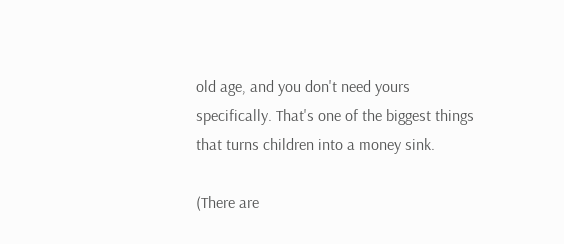old age, and you don't need yours specifically. That's one of the biggest things that turns children into a money sink.

(There are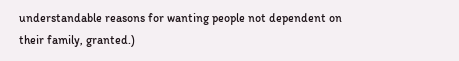understandable reasons for wanting people not dependent on their family, granted.)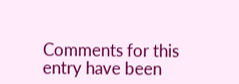Comments for this entry have been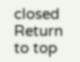closed
Return to top